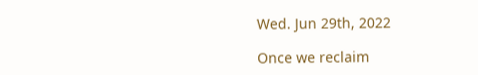Wed. Jun 29th, 2022

Once we reclaim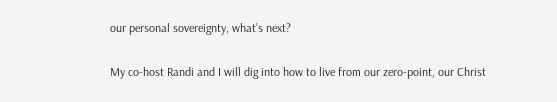our personal sovereignty, what’s next?

My co-host Randi and I will dig into how to live from our zero-point, our Christ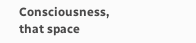Consciousness, that space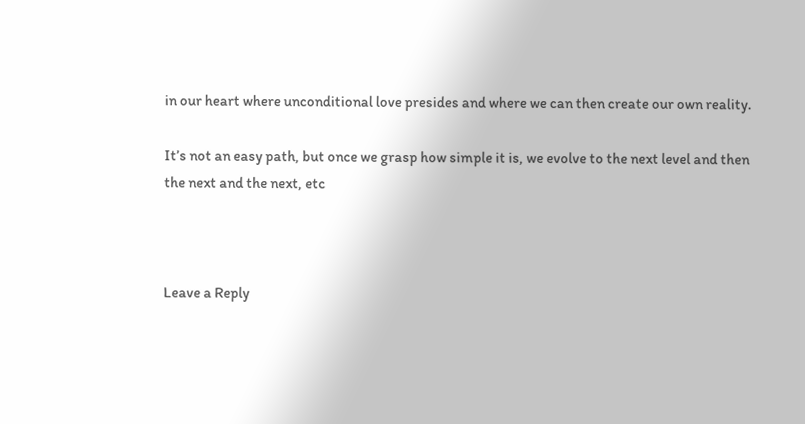in our heart where unconditional love presides and where we can then create our own reality.

It’s not an easy path, but once we grasp how simple it is, we evolve to the next level and then the next and the next, etc



Leave a Reply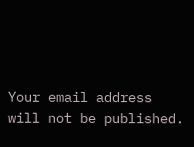Your email address will not be published.